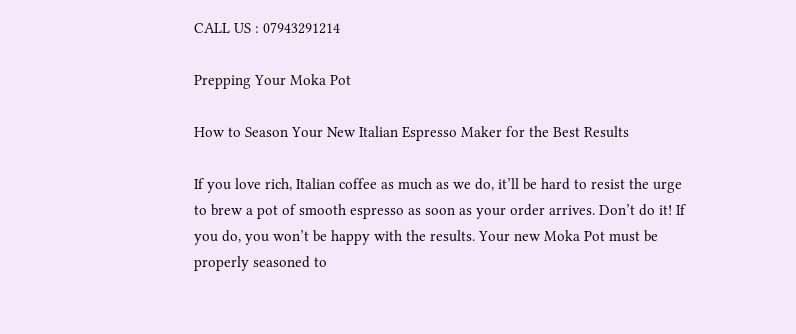CALL US : 07943291214

Prepping Your Moka Pot

How to Season Your New Italian Espresso Maker for the Best Results

If you love rich, Italian coffee as much as we do, it’ll be hard to resist the urge to brew a pot of smooth espresso as soon as your order arrives. Don’t do it! If you do, you won’t be happy with the results. Your new Moka Pot must be properly seasoned to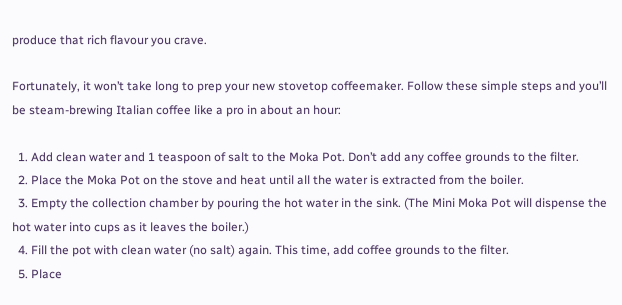produce that rich flavour you crave.

Fortunately, it won’t take long to prep your new stovetop coffeemaker. Follow these simple steps and you’ll be steam-brewing Italian coffee like a pro in about an hour:

  1. Add clean water and 1 teaspoon of salt to the Moka Pot. Don’t add any coffee grounds to the filter.
  2. Place the Moka Pot on the stove and heat until all the water is extracted from the boiler.
  3. Empty the collection chamber by pouring the hot water in the sink. (The Mini Moka Pot will dispense the hot water into cups as it leaves the boiler.)
  4. Fill the pot with clean water (no salt) again. This time, add coffee grounds to the filter.
  5. Place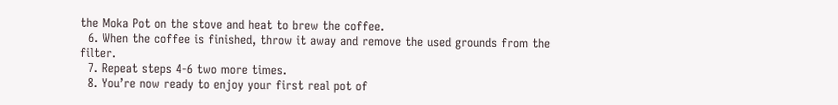the Moka Pot on the stove and heat to brew the coffee.
  6. When the coffee is finished, throw it away and remove the used grounds from the filter.
  7. Repeat steps 4-6 two more times.
  8. You’re now ready to enjoy your first real pot of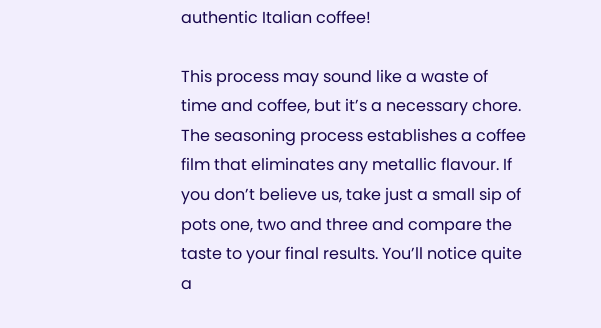authentic Italian coffee!

This process may sound like a waste of time and coffee, but it’s a necessary chore. The seasoning process establishes a coffee film that eliminates any metallic flavour. If you don’t believe us, take just a small sip of pots one, two and three and compare the taste to your final results. You’ll notice quite a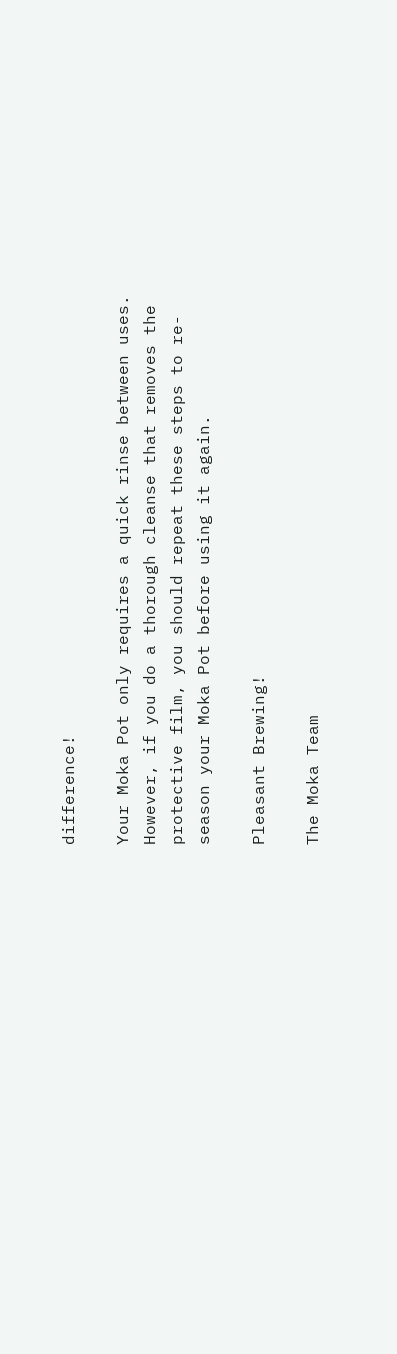difference!

Your Moka Pot only requires a quick rinse between uses. However, if you do a thorough cleanse that removes the protective film, you should repeat these steps to re-season your Moka Pot before using it again.

Pleasant Brewing!

The Moka Team